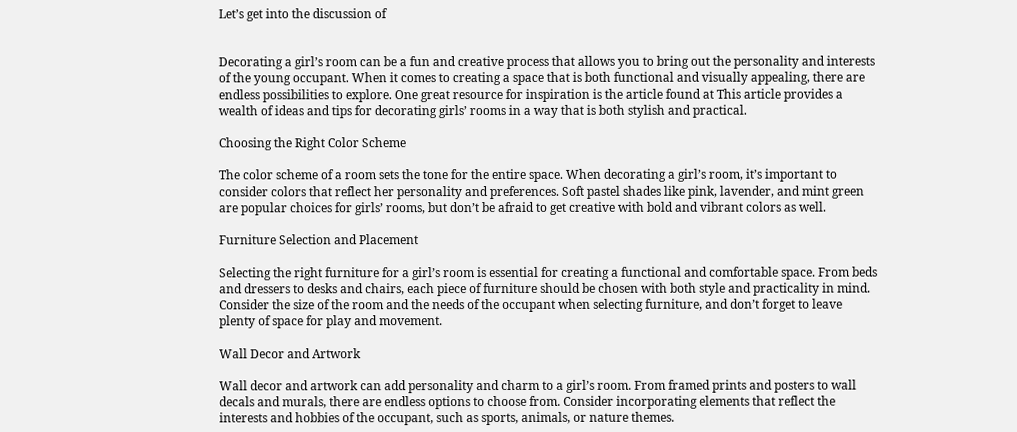Let’s get into the discussion of


Decorating a girl’s room can be a fun and creative process that allows you to bring out the personality and interests of the young occupant. When it comes to creating a space that is both functional and visually appealing, there are endless possibilities to explore. One great resource for inspiration is the article found at This article provides a wealth of ideas and tips for decorating girls’ rooms in a way that is both stylish and practical.

Choosing the Right Color Scheme

The color scheme of a room sets the tone for the entire space. When decorating a girl’s room, it’s important to consider colors that reflect her personality and preferences. Soft pastel shades like pink, lavender, and mint green are popular choices for girls’ rooms, but don’t be afraid to get creative with bold and vibrant colors as well.

Furniture Selection and Placement

Selecting the right furniture for a girl’s room is essential for creating a functional and comfortable space. From beds and dressers to desks and chairs, each piece of furniture should be chosen with both style and practicality in mind. Consider the size of the room and the needs of the occupant when selecting furniture, and don’t forget to leave plenty of space for play and movement.

Wall Decor and Artwork

Wall decor and artwork can add personality and charm to a girl’s room. From framed prints and posters to wall decals and murals, there are endless options to choose from. Consider incorporating elements that reflect the interests and hobbies of the occupant, such as sports, animals, or nature themes.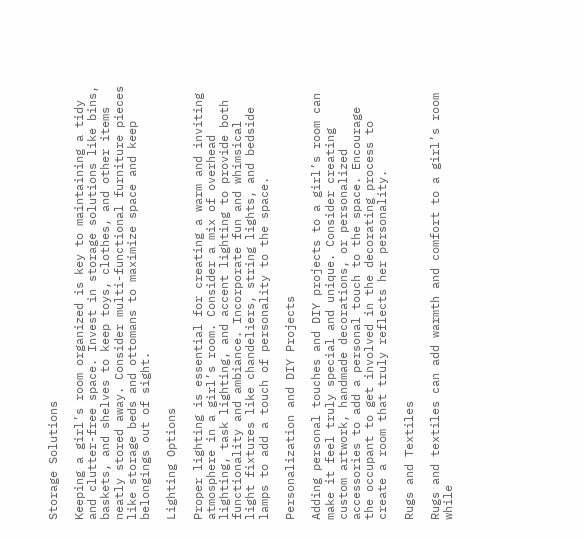Storage Solutions

Keeping a girl’s room organized is key to maintaining a tidy and clutter-free space. Invest in storage solutions like bins, baskets, and shelves to keep toys, clothes, and other items neatly stored away. Consider multi-functional furniture pieces like storage beds and ottomans to maximize space and keep belongings out of sight.

Lighting Options

Proper lighting is essential for creating a warm and inviting atmosphere in a girl’s room. Consider a mix of overhead lighting, task lighting, and accent lighting to provide both functionality and ambiance. Incorporate fun and whimsical light fixtures like chandeliers, string lights, and bedside lamps to add a touch of personality to the space.

Personalization and DIY Projects

Adding personal touches and DIY projects to a girl’s room can make it feel truly special and unique. Consider creating custom artwork, handmade decorations, or personalized accessories to add a personal touch to the space. Encourage the occupant to get involved in the decorating process to create a room that truly reflects her personality.

Rugs and Textiles

Rugs and textiles can add warmth and comfort to a girl’s room while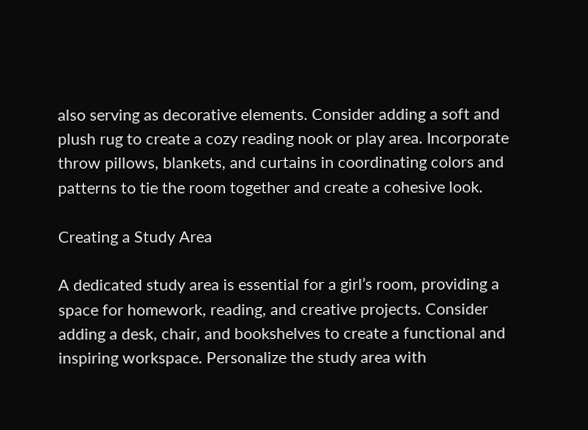also serving as decorative elements. Consider adding a soft and plush rug to create a cozy reading nook or play area. Incorporate throw pillows, blankets, and curtains in coordinating colors and patterns to tie the room together and create a cohesive look.

Creating a Study Area

A dedicated study area is essential for a girl’s room, providing a space for homework, reading, and creative projects. Consider adding a desk, chair, and bookshelves to create a functional and inspiring workspace. Personalize the study area with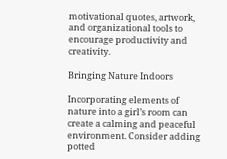motivational quotes, artwork, and organizational tools to encourage productivity and creativity.

Bringing Nature Indoors

Incorporating elements of nature into a girl’s room can create a calming and peaceful environment. Consider adding potted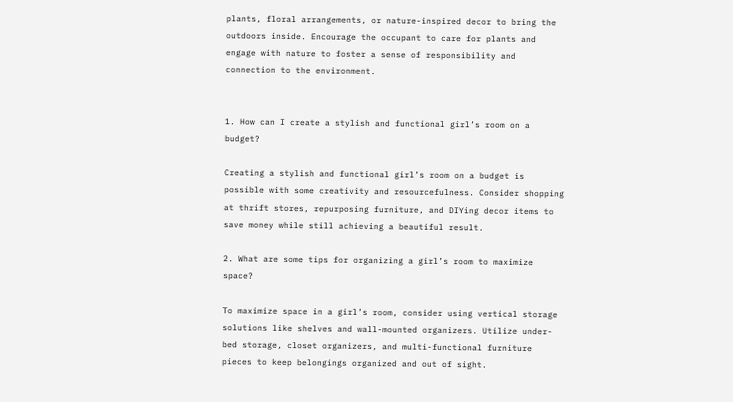plants, floral arrangements, or nature-inspired decor to bring the outdoors inside. Encourage the occupant to care for plants and engage with nature to foster a sense of responsibility and connection to the environment.


1. How can I create a stylish and functional girl’s room on a budget?

Creating a stylish and functional girl’s room on a budget is possible with some creativity and resourcefulness. Consider shopping at thrift stores, repurposing furniture, and DIYing decor items to save money while still achieving a beautiful result.

2. What are some tips for organizing a girl’s room to maximize space?

To maximize space in a girl’s room, consider using vertical storage solutions like shelves and wall-mounted organizers. Utilize under-bed storage, closet organizers, and multi-functional furniture pieces to keep belongings organized and out of sight.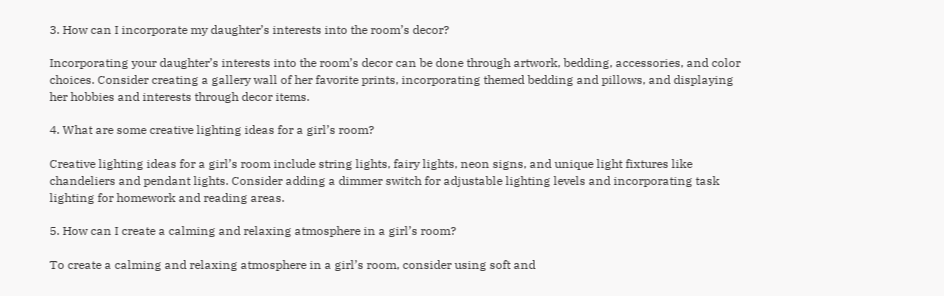3. How can I incorporate my daughter’s interests into the room’s decor?

Incorporating your daughter’s interests into the room’s decor can be done through artwork, bedding, accessories, and color choices. Consider creating a gallery wall of her favorite prints, incorporating themed bedding and pillows, and displaying her hobbies and interests through decor items.

4. What are some creative lighting ideas for a girl’s room?

Creative lighting ideas for a girl’s room include string lights, fairy lights, neon signs, and unique light fixtures like chandeliers and pendant lights. Consider adding a dimmer switch for adjustable lighting levels and incorporating task lighting for homework and reading areas.

5. How can I create a calming and relaxing atmosphere in a girl’s room?

To create a calming and relaxing atmosphere in a girl’s room, consider using soft and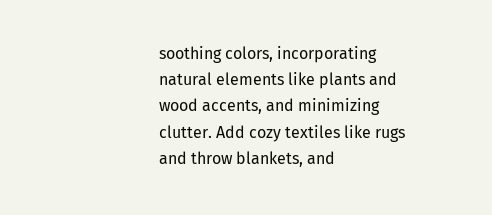soothing colors, incorporating natural elements like plants and wood accents, and minimizing clutter. Add cozy textiles like rugs and throw blankets, and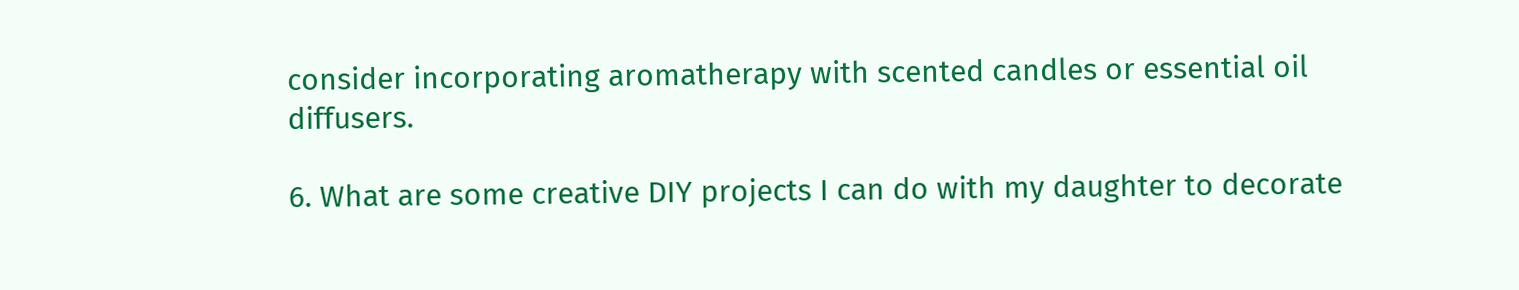consider incorporating aromatherapy with scented candles or essential oil diffusers.

6. What are some creative DIY projects I can do with my daughter to decorate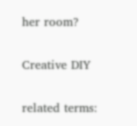her room?

Creative DIY

related terms: